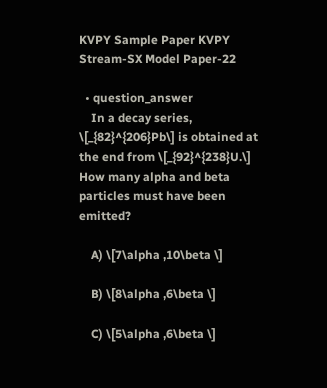KVPY Sample Paper KVPY Stream-SX Model Paper-22

  • question_answer
    In a decay series, \[_{82}^{206}Pb\] is obtained at the end from \[_{92}^{238}U.\] How many alpha and beta particles must have been emitted?

    A) \[7\alpha ,10\beta \]

    B) \[8\alpha ,6\beta \]

    C) \[5\alpha ,6\beta \]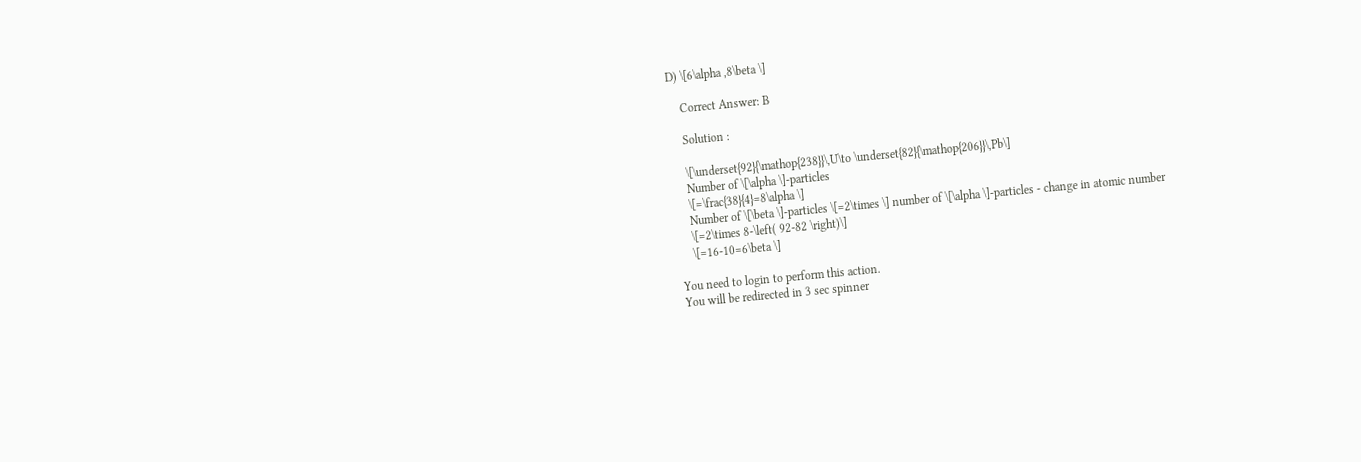D) \[6\alpha ,8\beta \]

    Correct Answer: B

    Solution :

    \[\underset{92}{\mathop{238}}\,U\to \underset{82}{\mathop{206}}\,Pb\]
    Number of \[\alpha \]-particles
    \[=\frac{38}{4}=8\alpha \]
    Number of \[\beta \]-particles \[=2\times \] number of \[\alpha \]-particles - change in atomic number
    \[=2\times 8-\left( 92-82 \right)\]
    \[=16-10=6\beta \]

You need to login to perform this action.
You will be redirected in 3 sec spinner